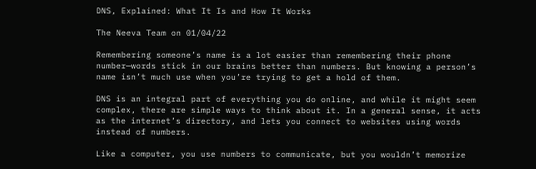DNS, Explained: What It Is and How It Works

The Neeva Team on 01/04/22

Remembering someone’s name is a lot easier than remembering their phone number—words stick in our brains better than numbers. But knowing a person’s name isn’t much use when you’re trying to get a hold of them.

DNS is an integral part of everything you do online, and while it might seem complex, there are simple ways to think about it. In a general sense, it acts as the internet’s directory, and lets you connect to websites using words instead of numbers.

Like a computer, you use numbers to communicate, but you wouldn’t memorize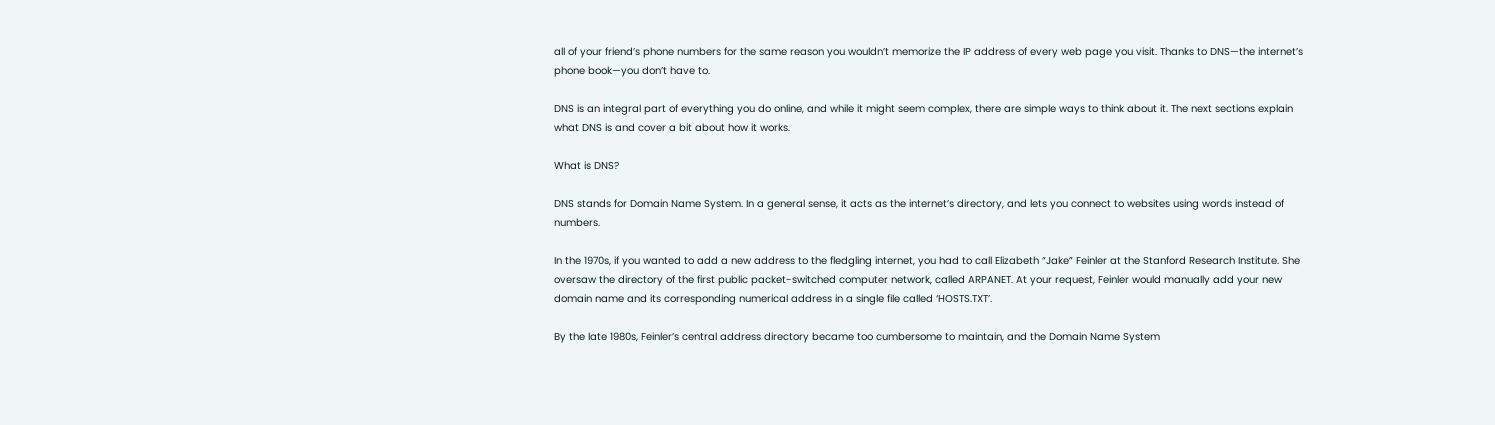all of your friend’s phone numbers for the same reason you wouldn’t memorize the IP address of every web page you visit. Thanks to DNS—the internet’s phone book—you don’t have to.

DNS is an integral part of everything you do online, and while it might seem complex, there are simple ways to think about it. The next sections explain what DNS is and cover a bit about how it works.

What is DNS?

DNS stands for Domain Name System. In a general sense, it acts as the internet’s directory, and lets you connect to websites using words instead of numbers.

In the 1970s, if you wanted to add a new address to the fledgling internet, you had to call Elizabeth “Jake” Feinler at the Stanford Research Institute. She oversaw the directory of the first public packet-switched computer network, called ARPANET. At your request, Feinler would manually add your new domain name and its corresponding numerical address in a single file called ‘HOSTS.TXT’.

By the late 1980s, Feinler’s central address directory became too cumbersome to maintain, and the Domain Name System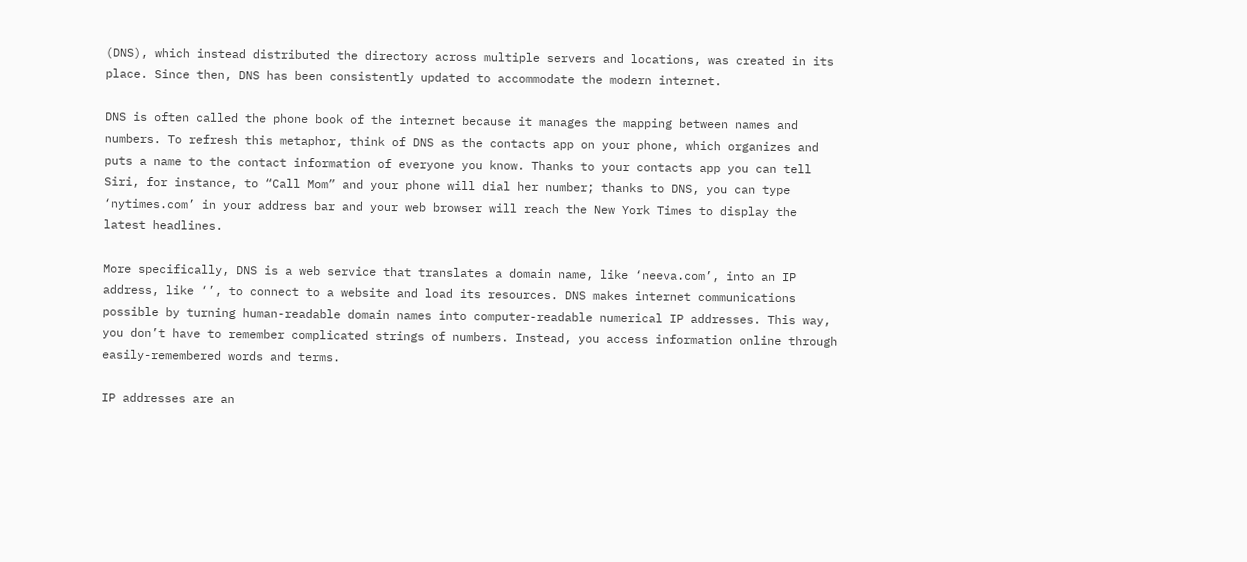(DNS), which instead distributed the directory across multiple servers and locations, was created in its place. Since then, DNS has been consistently updated to accommodate the modern internet.

DNS is often called the phone book of the internet because it manages the mapping between names and numbers. To refresh this metaphor, think of DNS as the contacts app on your phone, which organizes and puts a name to the contact information of everyone you know. Thanks to your contacts app you can tell Siri, for instance, to “Call Mom” and your phone will dial her number; thanks to DNS, you can type ‘nytimes.com’ in your address bar and your web browser will reach the New York Times to display the latest headlines.

More specifically, DNS is a web service that translates a domain name, like ‘neeva.com’, into an IP address, like ‘’, to connect to a website and load its resources. DNS makes internet communications possible by turning human-readable domain names into computer-readable numerical IP addresses. This way, you don’t have to remember complicated strings of numbers. Instead, you access information online through easily-remembered words and terms.

IP addresses are an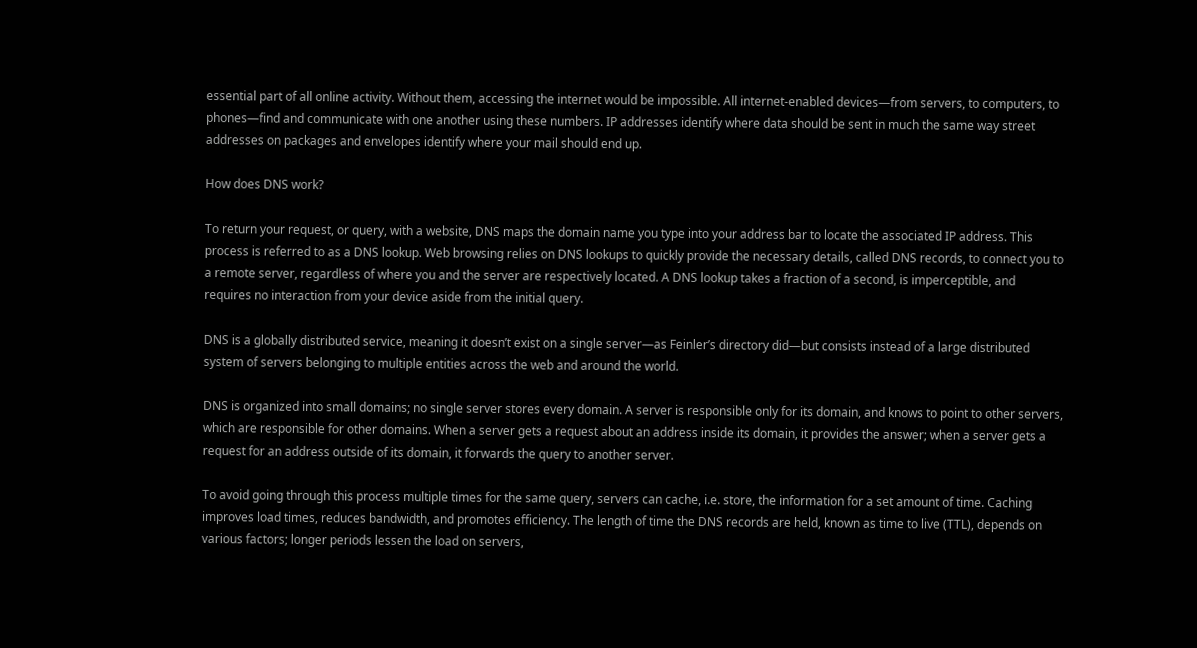essential part of all online activity. Without them, accessing the internet would be impossible. All internet-enabled devices—from servers, to computers, to phones—find and communicate with one another using these numbers. IP addresses identify where data should be sent in much the same way street addresses on packages and envelopes identify where your mail should end up.

How does DNS work?

To return your request, or query, with a website, DNS maps the domain name you type into your address bar to locate the associated IP address. This process is referred to as a DNS lookup. Web browsing relies on DNS lookups to quickly provide the necessary details, called DNS records, to connect you to a remote server, regardless of where you and the server are respectively located. A DNS lookup takes a fraction of a second, is imperceptible, and requires no interaction from your device aside from the initial query.

DNS is a globally distributed service, meaning it doesn’t exist on a single server—as Feinler’s directory did—but consists instead of a large distributed system of servers belonging to multiple entities across the web and around the world.

DNS is organized into small domains; no single server stores every domain. A server is responsible only for its domain, and knows to point to other servers, which are responsible for other domains. When a server gets a request about an address inside its domain, it provides the answer; when a server gets a request for an address outside of its domain, it forwards the query to another server.

To avoid going through this process multiple times for the same query, servers can cache, i.e. store, the information for a set amount of time. Caching improves load times, reduces bandwidth, and promotes efficiency. The length of time the DNS records are held, known as time to live (TTL), depends on various factors; longer periods lessen the load on servers,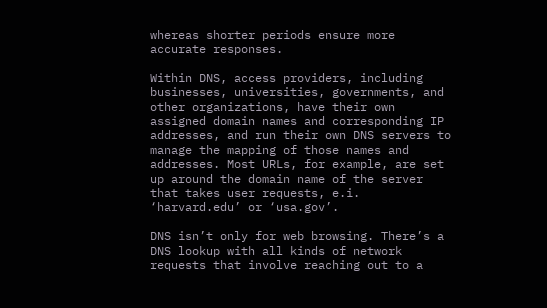whereas shorter periods ensure more accurate responses.

Within DNS, access providers, including businesses, universities, governments, and other organizations, have their own assigned domain names and corresponding IP addresses, and run their own DNS servers to manage the mapping of those names and addresses. Most URLs, for example, are set up around the domain name of the server that takes user requests, e.i. ‘harvard.edu’ or ‘usa.gov’.

DNS isn’t only for web browsing. There’s a DNS lookup with all kinds of network requests that involve reaching out to a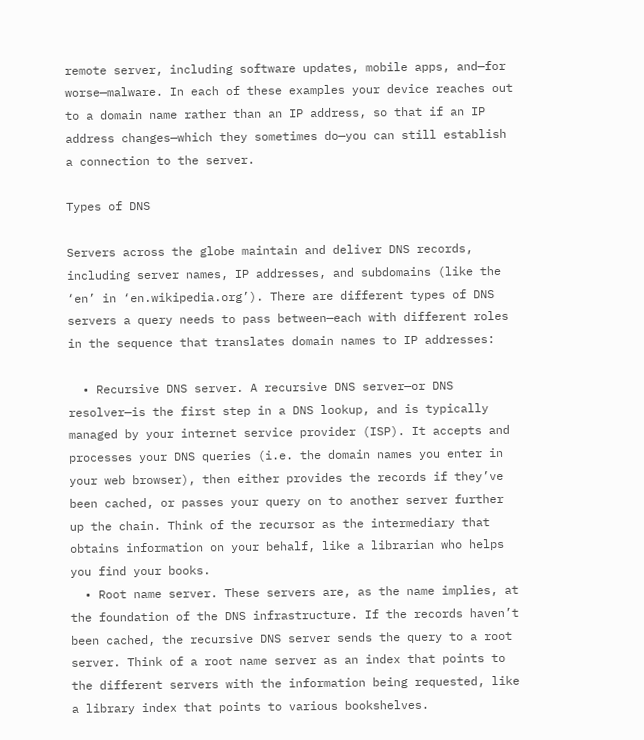remote server, including software updates, mobile apps, and—for worse—malware. In each of these examples your device reaches out to a domain name rather than an IP address, so that if an IP address changes—which they sometimes do—you can still establish a connection to the server.

Types of DNS

Servers across the globe maintain and deliver DNS records, including server names, IP addresses, and subdomains (like the ‘en’ in ‘en.wikipedia.org’). There are different types of DNS servers a query needs to pass between—each with different roles in the sequence that translates domain names to IP addresses:

  • Recursive DNS server. A recursive DNS server—or DNS resolver—is the first step in a DNS lookup, and is typically managed by your internet service provider (ISP). It accepts and processes your DNS queries (i.e. the domain names you enter in your web browser), then either provides the records if they’ve been cached, or passes your query on to another server further up the chain. Think of the recursor as the intermediary that obtains information on your behalf, like a librarian who helps you find your books.
  • Root name server. These servers are, as the name implies, at the foundation of the DNS infrastructure. If the records haven’t been cached, the recursive DNS server sends the query to a root server. Think of a root name server as an index that points to the different servers with the information being requested, like a library index that points to various bookshelves.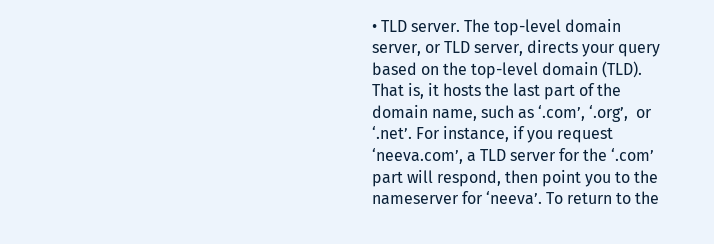• TLD server. The top-level domain server, or TLD server, directs your query based on the top-level domain (TLD). That is, it hosts the last part of the domain name, such as ‘.com’, ‘.org’,  or ‘.net’. For instance, if you request ‘neeva.com’, a TLD server for the ‘.com’ part will respond, then point you to the nameserver for ‘neeva’. To return to the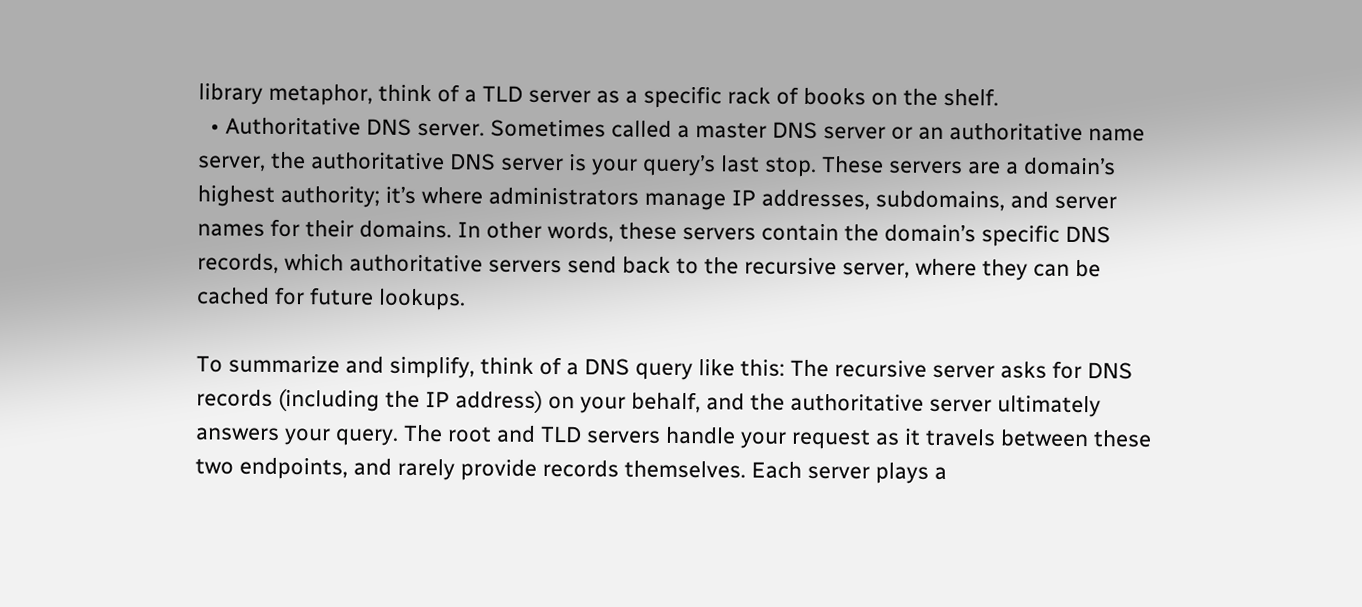library metaphor, think of a TLD server as a specific rack of books on the shelf.
  • Authoritative DNS server. Sometimes called a master DNS server or an authoritative name server, the authoritative DNS server is your query’s last stop. These servers are a domain’s highest authority; it’s where administrators manage IP addresses, subdomains, and server names for their domains. In other words, these servers contain the domain’s specific DNS records, which authoritative servers send back to the recursive server, where they can be cached for future lookups.

To summarize and simplify, think of a DNS query like this: The recursive server asks for DNS records (including the IP address) on your behalf, and the authoritative server ultimately answers your query. The root and TLD servers handle your request as it travels between these two endpoints, and rarely provide records themselves. Each server plays a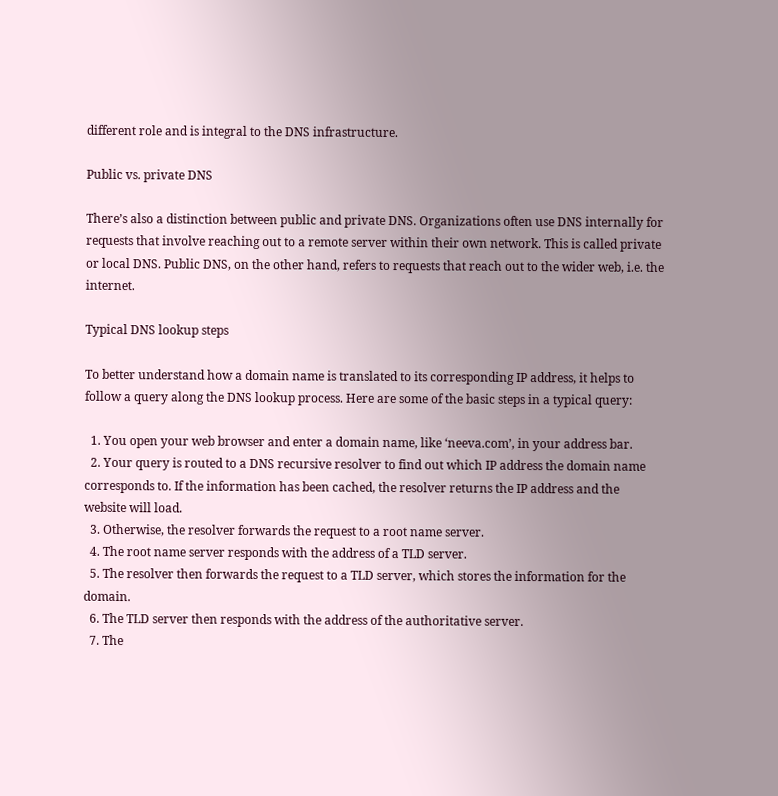different role and is integral to the DNS infrastructure.

Public vs. private DNS

There’s also a distinction between public and private DNS. Organizations often use DNS internally for requests that involve reaching out to a remote server within their own network. This is called private or local DNS. Public DNS, on the other hand, refers to requests that reach out to the wider web, i.e. the internet.

Typical DNS lookup steps

To better understand how a domain name is translated to its corresponding IP address, it helps to follow a query along the DNS lookup process. Here are some of the basic steps in a typical query:

  1. You open your web browser and enter a domain name, like ‘neeva.com’, in your address bar.
  2. Your query is routed to a DNS recursive resolver to find out which IP address the domain name corresponds to. If the information has been cached, the resolver returns the IP address and the website will load.
  3. Otherwise, the resolver forwards the request to a root name server.
  4. The root name server responds with the address of a TLD server.
  5. The resolver then forwards the request to a TLD server, which stores the information for the domain.
  6. The TLD server then responds with the address of the authoritative server.
  7. The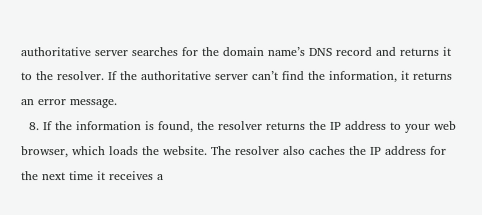authoritative server searches for the domain name’s DNS record and returns it to the resolver. If the authoritative server can’t find the information, it returns an error message.
  8. If the information is found, the resolver returns the IP address to your web browser, which loads the website. The resolver also caches the IP address for the next time it receives a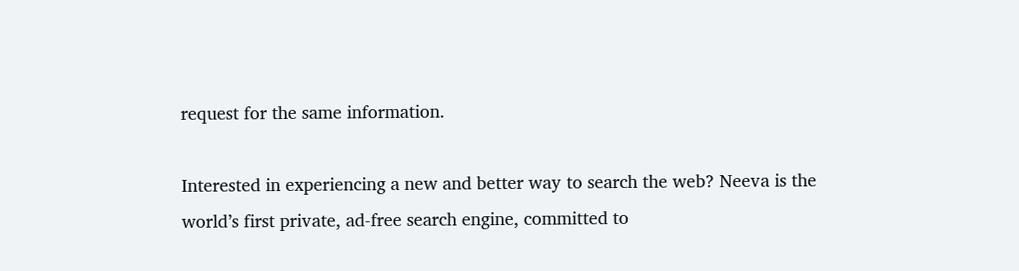request for the same information.

Interested in experiencing a new and better way to search the web? Neeva is the world’s first private, ad-free search engine, committed to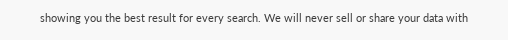showing you the best result for every search. We will never sell or share your data with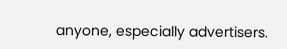anyone, especially advertisers.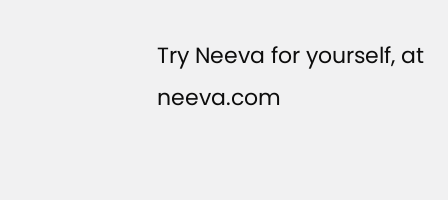Try Neeva for yourself, at neeva.com